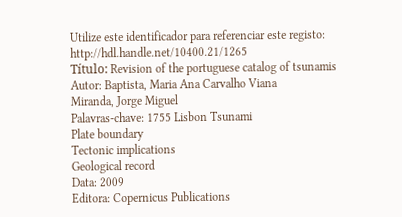Utilize este identificador para referenciar este registo: http://hdl.handle.net/10400.21/1265
Título: Revision of the portuguese catalog of tsunamis
Autor: Baptista, Maria Ana Carvalho Viana
Miranda, Jorge Miguel
Palavras-chave: 1755 Lisbon Tsunami
Plate boundary
Tectonic implications
Geological record
Data: 2009
Editora: Copernicus Publications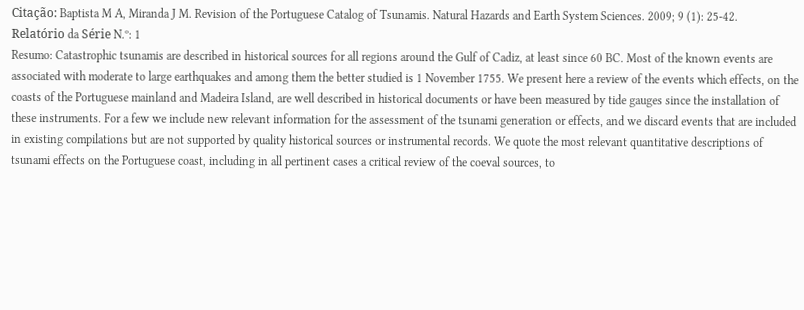Citação: Baptista M A, Miranda J M. Revision of the Portuguese Catalog of Tsunamis. Natural Hazards and Earth System Sciences. 2009; 9 (1): 25-42.
Relatório da Série N.º: 1
Resumo: Catastrophic tsunamis are described in historical sources for all regions around the Gulf of Cadiz, at least since 60 BC. Most of the known events are associated with moderate to large earthquakes and among them the better studied is 1 November 1755. We present here a review of the events which effects, on the coasts of the Portuguese mainland and Madeira Island, are well described in historical documents or have been measured by tide gauges since the installation of these instruments. For a few we include new relevant information for the assessment of the tsunami generation or effects, and we discard events that are included in existing compilations but are not supported by quality historical sources or instrumental records. We quote the most relevant quantitative descriptions of tsunami effects on the Portuguese coast, including in all pertinent cases a critical review of the coeval sources, to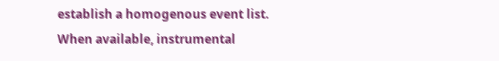establish a homogenous event list. When available, instrumental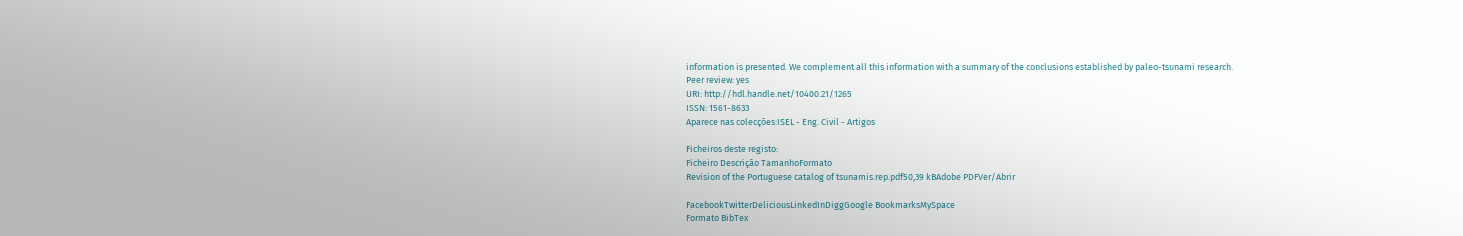information is presented. We complement all this information with a summary of the conclusions established by paleo-tsunami research.
Peer review: yes
URI: http://hdl.handle.net/10400.21/1265
ISSN: 1561-8633
Aparece nas colecções:ISEL - Eng. Civil - Artigos

Ficheiros deste registo:
Ficheiro Descrição TamanhoFormato
Revision of the Portuguese catalog of tsunamis.rep.pdf50,39 kBAdobe PDFVer/Abrir

FacebookTwitterDeliciousLinkedInDiggGoogle BookmarksMySpace
Formato BibTex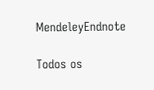MendeleyEndnote

Todos os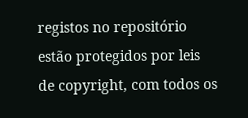registos no repositório estão protegidos por leis de copyright, com todos os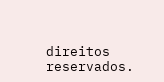direitos reservados.